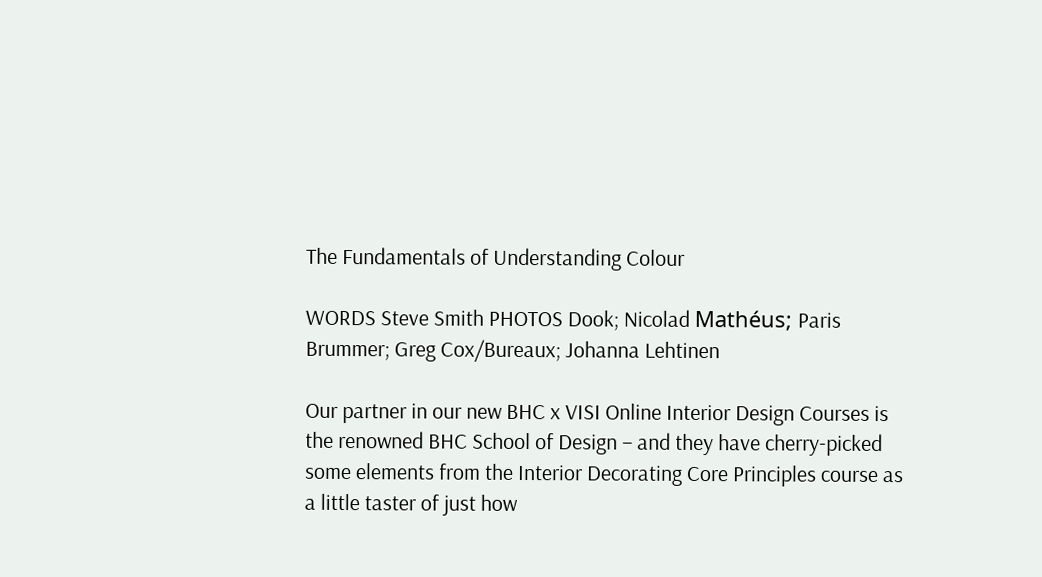The Fundamentals of Understanding Colour

WORDS Steve Smith PHOTOS Dook; Nicolad Mathéus; Paris Brummer; Greg Cox/Bureaux; Johanna Lehtinen

Our partner in our new BHC x VISI Online Interior Design Courses is the renowned BHC School of Design – and they have cherry-picked some elements from the Interior Decorating Core Principles course as a little taster of just how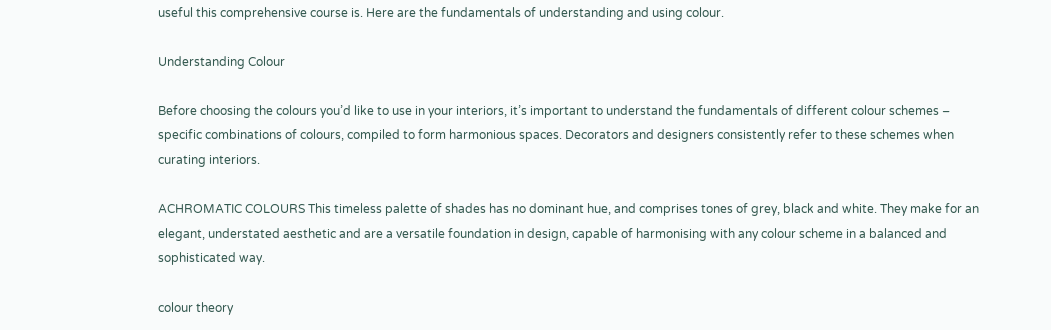useful this comprehensive course is. Here are the fundamentals of understanding and using colour.

Understanding Colour

Before choosing the colours you’d like to use in your interiors, it’s important to understand the fundamentals of different colour schemes – specific combinations of colours, compiled to form harmonious spaces. Decorators and designers consistently refer to these schemes when curating interiors.

ACHROMATIC COLOURS This timeless palette of shades has no dominant hue, and comprises tones of grey, black and white. They make for an elegant, understated aesthetic and are a versatile foundation in design, capable of harmonising with any colour scheme in a balanced and sophisticated way.

colour theory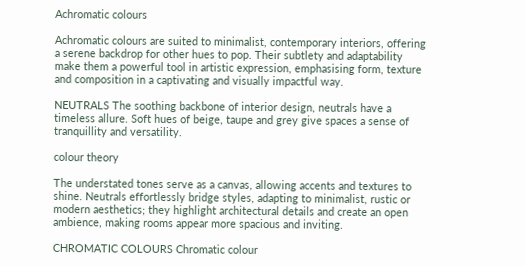Achromatic colours

Achromatic colours are suited to minimalist, contemporary interiors, offering a serene backdrop for other hues to pop. Their subtlety and adaptability make them a powerful tool in artistic expression, emphasising form, texture and composition in a captivating and visually impactful way.

NEUTRALS The soothing backbone of interior design, neutrals have a timeless allure. Soft hues of beige, taupe and grey give spaces a sense of tranquillity and versatility.

colour theory

The understated tones serve as a canvas, allowing accents and textures to shine. Neutrals effortlessly bridge styles, adapting to minimalist, rustic or modern aesthetics; they highlight architectural details and create an open ambience, making rooms appear more spacious and inviting.

CHROMATIC COLOURS Chromatic colour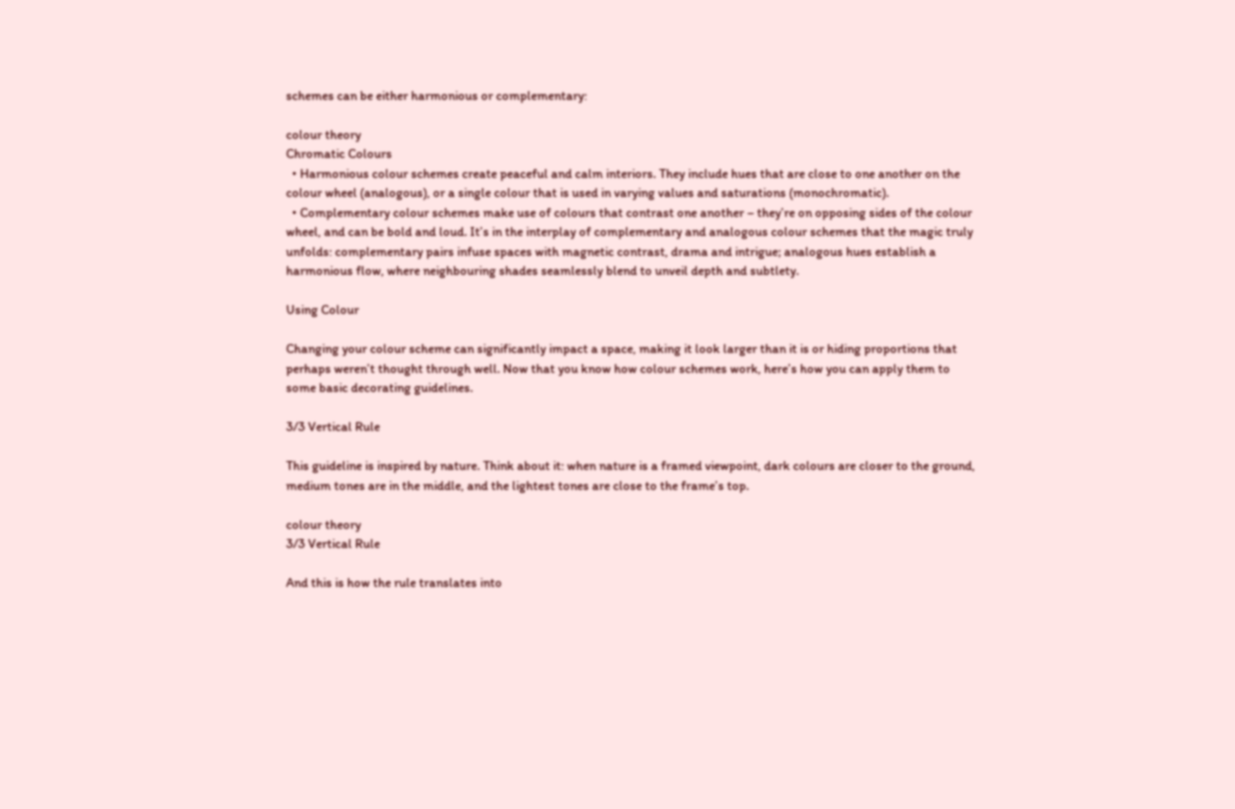schemes can be either harmonious or complementary:

colour theory
Chromatic Colours
  • Harmonious colour schemes create peaceful and calm interiors. They include hues that are close to one another on the colour wheel (analogous), or a single colour that is used in varying values and saturations (monochromatic).
  • Complementary colour schemes make use of colours that contrast one another – they’re on opposing sides of the colour wheel, and can be bold and loud. It’s in the interplay of complementary and analogous colour schemes that the magic truly unfolds: complementary pairs infuse spaces with magnetic contrast, drama and intrigue; analogous hues establish a harmonious flow, where neighbouring shades seamlessly blend to unveil depth and subtlety.

Using Colour

Changing your colour scheme can significantly impact a space, making it look larger than it is or hiding proportions that perhaps weren’t thought through well. Now that you know how colour schemes work, here’s how you can apply them to some basic decorating guidelines.

3/3 Vertical Rule

This guideline is inspired by nature. Think about it: when nature is a framed viewpoint, dark colours are closer to the ground, medium tones are in the middle, and the lightest tones are close to the frame’s top.

colour theory
3/3 Vertical Rule

And this is how the rule translates into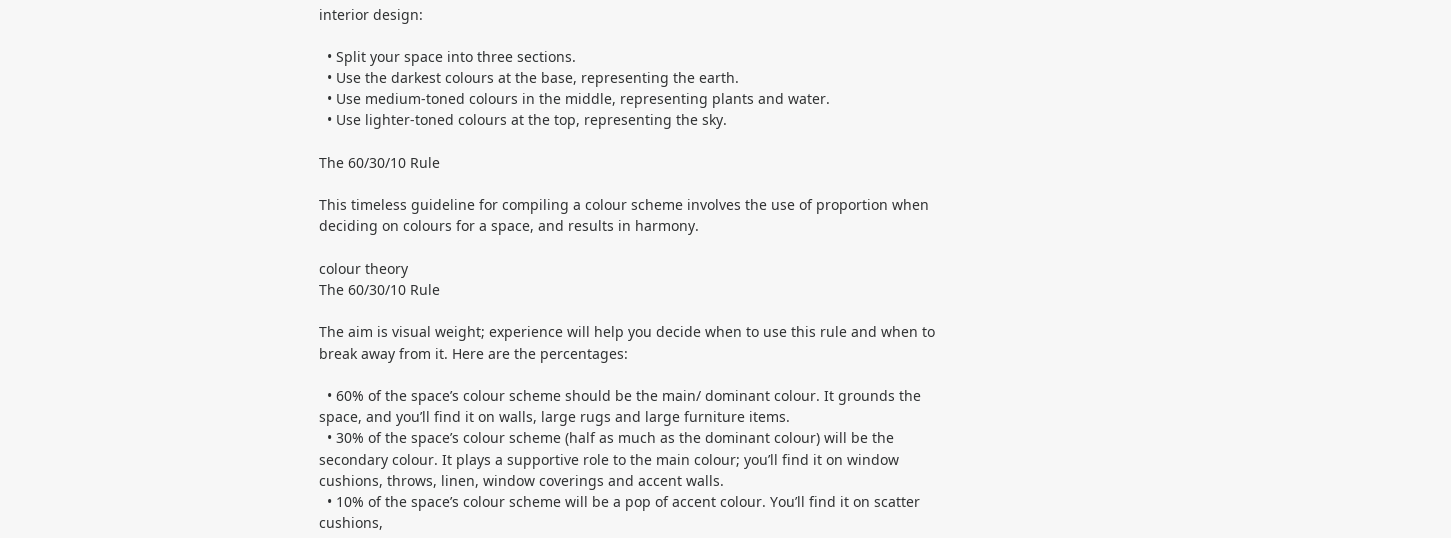interior design:

  • Split your space into three sections.
  • Use the darkest colours at the base, representing the earth.
  • Use medium-toned colours in the middle, representing plants and water.
  • Use lighter-toned colours at the top, representing the sky.

The 60/30/10 Rule

This timeless guideline for compiling a colour scheme involves the use of proportion when deciding on colours for a space, and results in harmony.

colour theory
The 60/30/10 Rule

The aim is visual weight; experience will help you decide when to use this rule and when to break away from it. Here are the percentages:

  • 60% of the space’s colour scheme should be the main/ dominant colour. It grounds the space, and you’ll find it on walls, large rugs and large furniture items.
  • 30% of the space’s colour scheme (half as much as the dominant colour) will be the secondary colour. It plays a supportive role to the main colour; you’ll find it on window cushions, throws, linen, window coverings and accent walls.
  • 10% of the space’s colour scheme will be a pop of accent colour. You’ll find it on scatter cushions,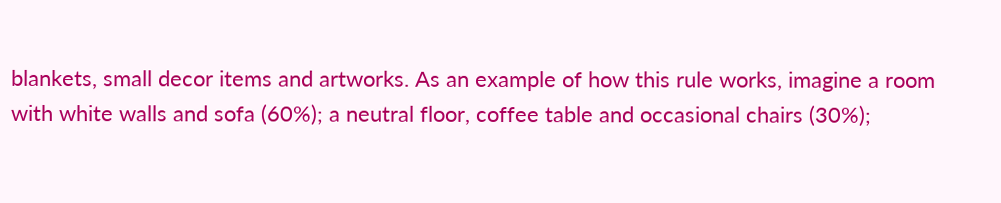blankets, small decor items and artworks. As an example of how this rule works, imagine a room with white walls and sofa (60%); a neutral floor, coffee table and occasional chairs (30%);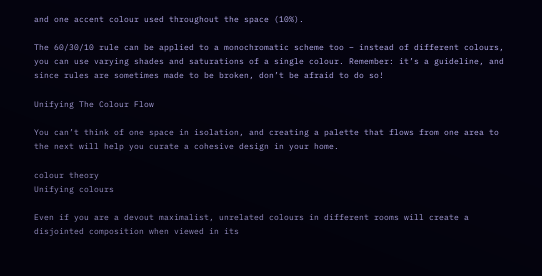and one accent colour used throughout the space (10%).

The 60/30/10 rule can be applied to a monochromatic scheme too – instead of different colours, you can use varying shades and saturations of a single colour. Remember: it’s a guideline, and since rules are sometimes made to be broken, don’t be afraid to do so!

Unifying The Colour Flow

You can’t think of one space in isolation, and creating a palette that flows from one area to the next will help you curate a cohesive design in your home.

colour theory
Unifying colours

Even if you are a devout maximalist, unrelated colours in different rooms will create a disjointed composition when viewed in its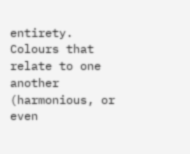entirety. Colours that relate to one another (harmonious, or even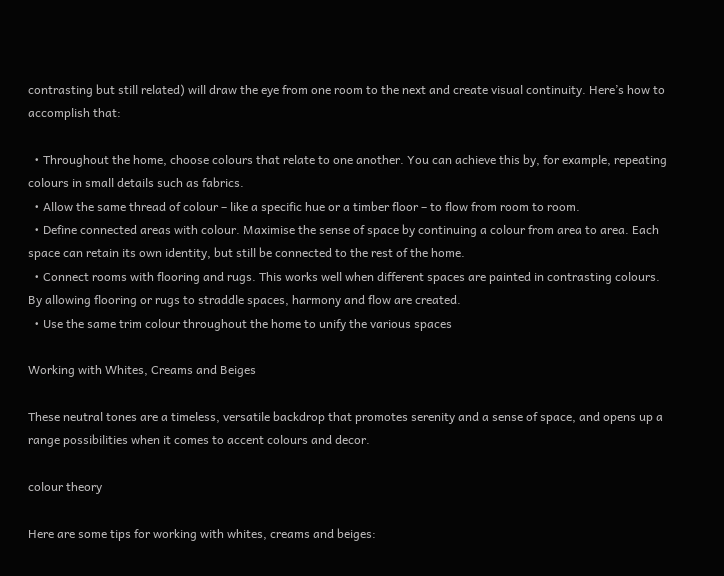contrasting but still related) will draw the eye from one room to the next and create visual continuity. Here’s how to accomplish that:

  • Throughout the home, choose colours that relate to one another. You can achieve this by, for example, repeating colours in small details such as fabrics.
  • Allow the same thread of colour – like a specific hue or a timber floor – to flow from room to room.
  • Define connected areas with colour. Maximise the sense of space by continuing a colour from area to area. Each space can retain its own identity, but still be connected to the rest of the home.
  • Connect rooms with flooring and rugs. This works well when different spaces are painted in contrasting colours. By allowing flooring or rugs to straddle spaces, harmony and flow are created.
  • Use the same trim colour throughout the home to unify the various spaces

Working with Whites, Creams and Beiges

These neutral tones are a timeless, versatile backdrop that promotes serenity and a sense of space, and opens up a range possibilities when it comes to accent colours and decor.

colour theory

Here are some tips for working with whites, creams and beiges: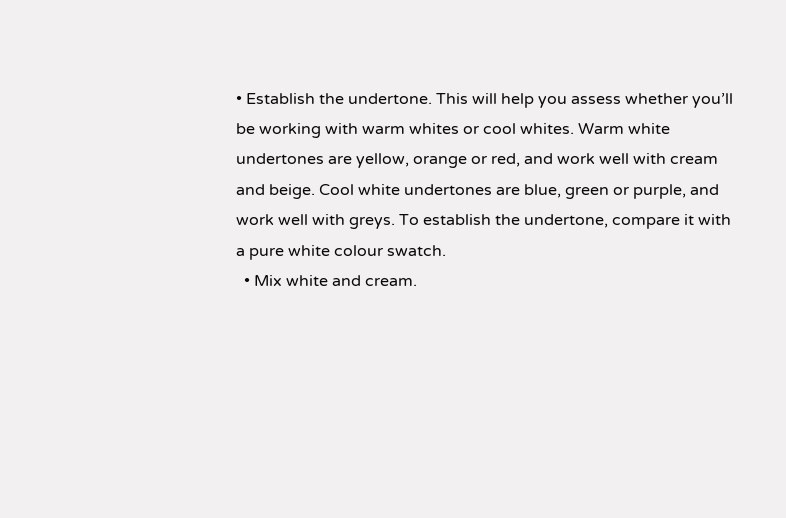• Establish the undertone. This will help you assess whether you’ll be working with warm whites or cool whites. Warm white undertones are yellow, orange or red, and work well with cream and beige. Cool white undertones are blue, green or purple, and work well with greys. To establish the undertone, compare it with a pure white colour swatch.
  • Mix white and cream.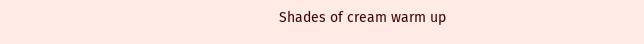Shades of cream warm up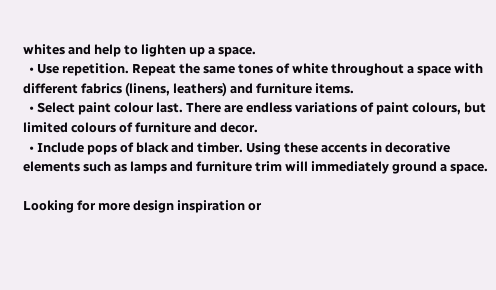whites and help to lighten up a space.
  • Use repetition. Repeat the same tones of white throughout a space with different fabrics (linens, leathers) and furniture items.
  • Select paint colour last. There are endless variations of paint colours, but limited colours of furniture and decor.
  • Include pops of black and timber. Using these accents in decorative elements such as lamps and furniture trim will immediately ground a space.

Looking for more design inspiration or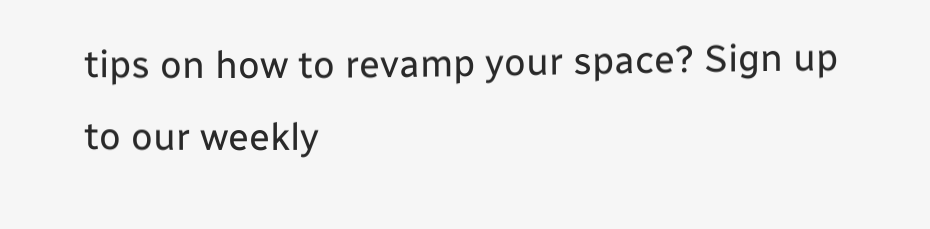tips on how to revamp your space? Sign up to our weekly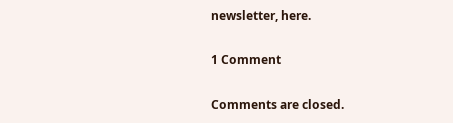newsletter, here.

1 Comment

Comments are closed.